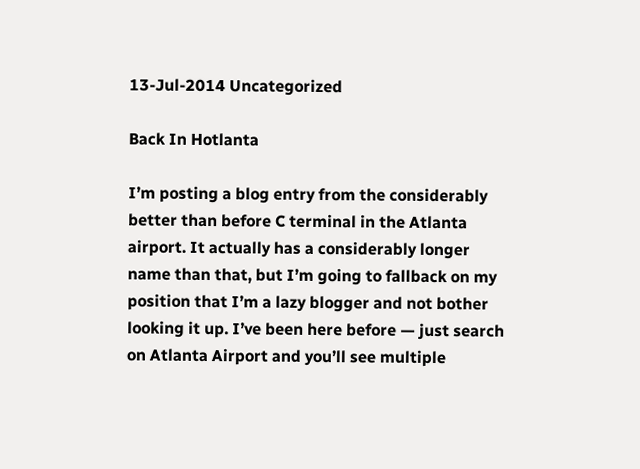13-Jul-2014 Uncategorized

Back In Hotlanta

I’m posting a blog entry from the considerably better than before C terminal in the Atlanta airport. It actually has a considerably longer name than that, but I’m going to fallback on my position that I’m a lazy blogger and not bother looking it up. I’ve been here before — just search on Atlanta Airport and you’ll see multiple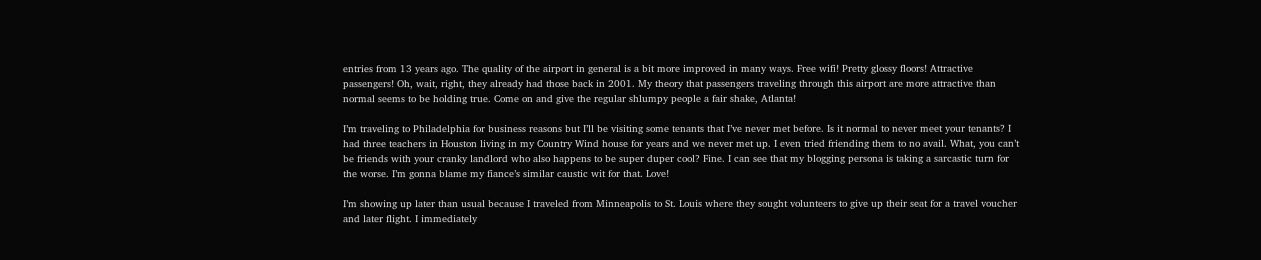entries from 13 years ago. The quality of the airport in general is a bit more improved in many ways. Free wifi! Pretty glossy floors! Attractive passengers! Oh, wait, right, they already had those back in 2001. My theory that passengers traveling through this airport are more attractive than normal seems to be holding true. Come on and give the regular shlumpy people a fair shake, Atlanta!

I’m traveling to Philadelphia for business reasons but I’ll be visiting some tenants that I’ve never met before. Is it normal to never meet your tenants? I had three teachers in Houston living in my Country Wind house for years and we never met up. I even tried friending them to no avail. What, you can’t be friends with your cranky landlord who also happens to be super duper cool? Fine. I can see that my blogging persona is taking a sarcastic turn for the worse. I’m gonna blame my fiance’s similar caustic wit for that. Love!

I’m showing up later than usual because I traveled from Minneapolis to St. Louis where they sought volunteers to give up their seat for a travel voucher and later flight. I immediately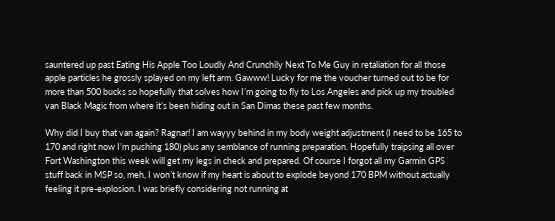sauntered up past Eating His Apple Too Loudly And Crunchily Next To Me Guy in retaliation for all those apple particles he grossly splayed on my left arm. Gawww! Lucky for me the voucher turned out to be for more than 500 bucks so hopefully that solves how I’m going to fly to Los Angeles and pick up my troubled van Black Magic from where it’s been hiding out in San Dimas these past few months.

Why did I buy that van again? Ragnar! I am wayyy behind in my body weight adjustment (I need to be 165 to 170 and right now I’m pushing 180) plus any semblance of running preparation. Hopefully traipsing all over Fort Washington this week will get my legs in check and prepared. Of course I forgot all my Garmin GPS stuff back in MSP so, meh, I won’t know if my heart is about to explode beyond 170 BPM without actually feeling it pre-explosion. I was briefly considering not running at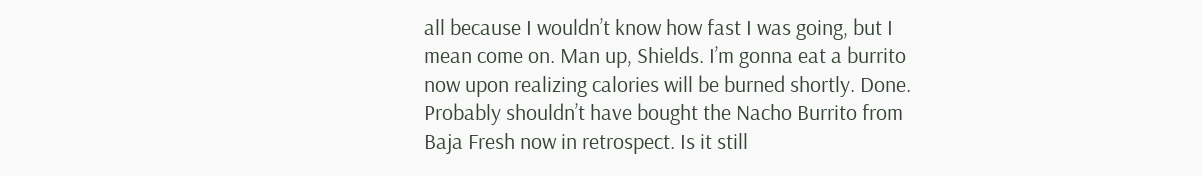all because I wouldn’t know how fast I was going, but I mean come on. Man up, Shields. I’m gonna eat a burrito now upon realizing calories will be burned shortly. Done. Probably shouldn’t have bought the Nacho Burrito from Baja Fresh now in retrospect. Is it still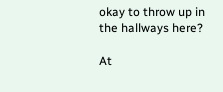okay to throw up in the hallways here?

At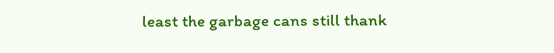least the garbage cans still thank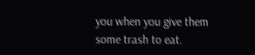you when you give them some trash to eat.